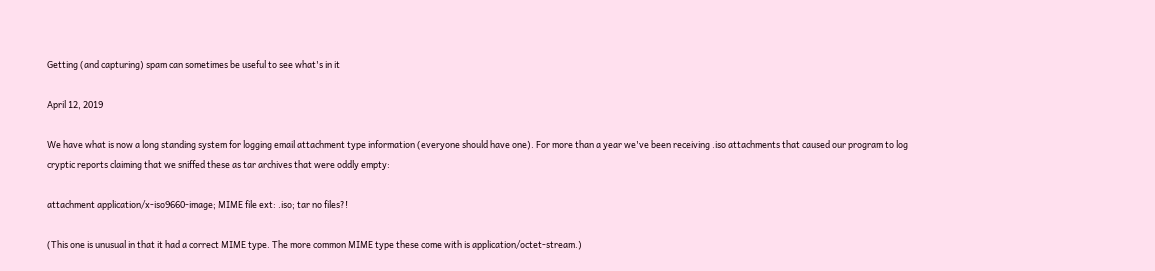Getting (and capturing) spam can sometimes be useful to see what's in it

April 12, 2019

We have what is now a long standing system for logging email attachment type information (everyone should have one). For more than a year we've been receiving .iso attachments that caused our program to log cryptic reports claiming that we sniffed these as tar archives that were oddly empty:

attachment application/x-iso9660-image; MIME file ext: .iso; tar no files?!

(This one is unusual in that it had a correct MIME type. The more common MIME type these come with is application/octet-stream.)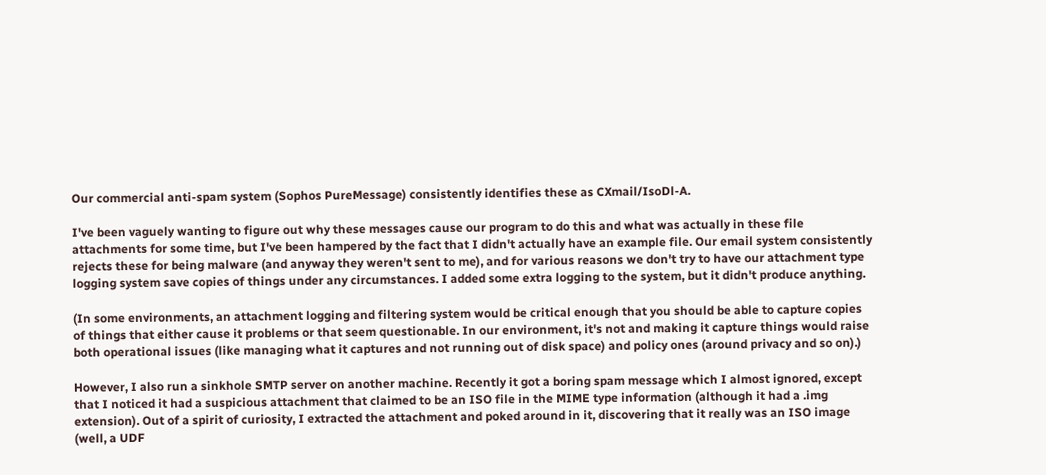Our commercial anti-spam system (Sophos PureMessage) consistently identifies these as CXmail/IsoDl-A.

I've been vaguely wanting to figure out why these messages cause our program to do this and what was actually in these file attachments for some time, but I've been hampered by the fact that I didn't actually have an example file. Our email system consistently rejects these for being malware (and anyway they weren't sent to me), and for various reasons we don't try to have our attachment type logging system save copies of things under any circumstances. I added some extra logging to the system, but it didn't produce anything.

(In some environments, an attachment logging and filtering system would be critical enough that you should be able to capture copies of things that either cause it problems or that seem questionable. In our environment, it's not and making it capture things would raise both operational issues (like managing what it captures and not running out of disk space) and policy ones (around privacy and so on).)

However, I also run a sinkhole SMTP server on another machine. Recently it got a boring spam message which I almost ignored, except that I noticed it had a suspicious attachment that claimed to be an ISO file in the MIME type information (although it had a .img extension). Out of a spirit of curiosity, I extracted the attachment and poked around in it, discovering that it really was an ISO image (well, a UDF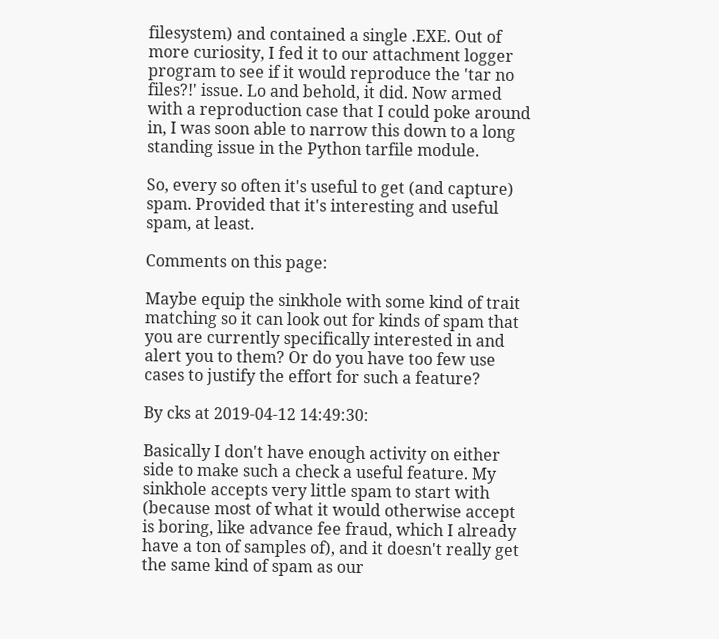filesystem) and contained a single .EXE. Out of more curiosity, I fed it to our attachment logger program to see if it would reproduce the 'tar no files?!' issue. Lo and behold, it did. Now armed with a reproduction case that I could poke around in, I was soon able to narrow this down to a long standing issue in the Python tarfile module.

So, every so often it's useful to get (and capture) spam. Provided that it's interesting and useful spam, at least.

Comments on this page:

Maybe equip the sinkhole with some kind of trait matching so it can look out for kinds of spam that you are currently specifically interested in and alert you to them? Or do you have too few use cases to justify the effort for such a feature?

By cks at 2019-04-12 14:49:30:

Basically I don't have enough activity on either side to make such a check a useful feature. My sinkhole accepts very little spam to start with (because most of what it would otherwise accept is boring, like advance fee fraud, which I already have a ton of samples of), and it doesn't really get the same kind of spam as our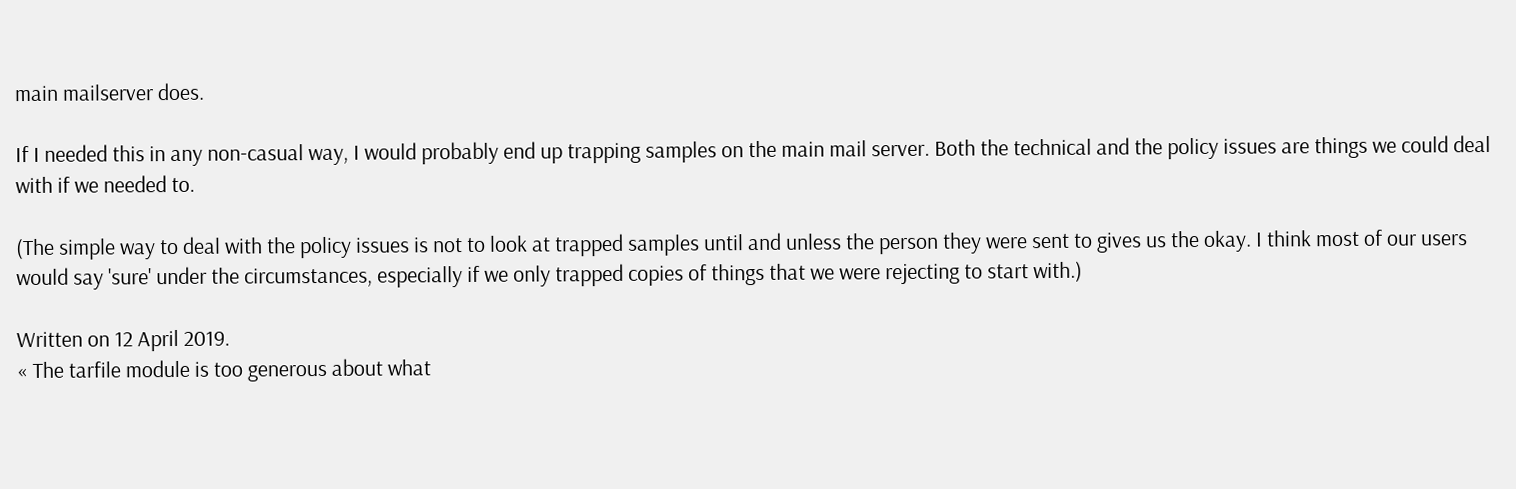main mailserver does.

If I needed this in any non-casual way, I would probably end up trapping samples on the main mail server. Both the technical and the policy issues are things we could deal with if we needed to.

(The simple way to deal with the policy issues is not to look at trapped samples until and unless the person they were sent to gives us the okay. I think most of our users would say 'sure' under the circumstances, especially if we only trapped copies of things that we were rejecting to start with.)

Written on 12 April 2019.
« The tarfile module is too generous about what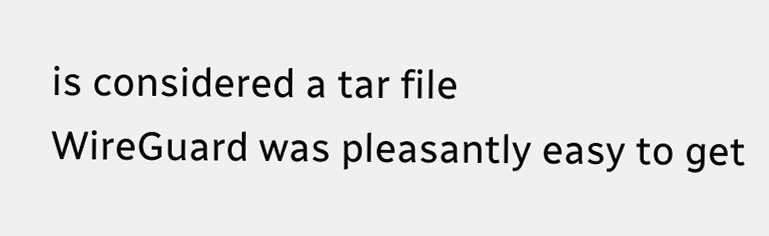is considered a tar file
WireGuard was pleasantly easy to get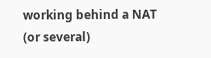working behind a NAT (or several)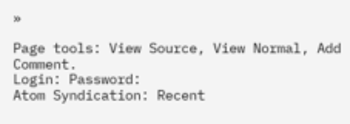»

Page tools: View Source, View Normal, Add Comment.
Login: Password:
Atom Syndication: Recent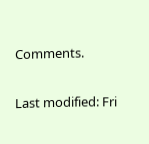Comments.

Last modified: Fri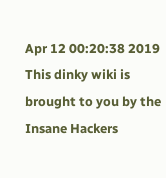Apr 12 00:20:38 2019
This dinky wiki is brought to you by the Insane Hackers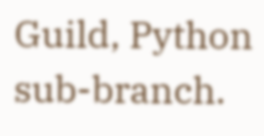Guild, Python sub-branch.